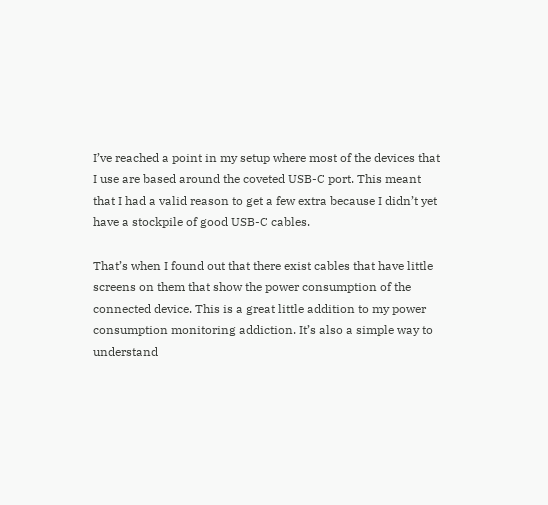I’ve reached a point in my setup where most of the devices that I use are based around the coveted USB-C port. This meant that I had a valid reason to get a few extra because I didn’t yet have a stockpile of good USB-C cables.

That’s when I found out that there exist cables that have little screens on them that show the power consumption of the connected device. This is a great little addition to my power consumption monitoring addiction. It’s also a simple way to understand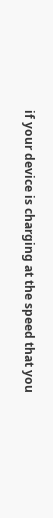if your device is charging at the speed that you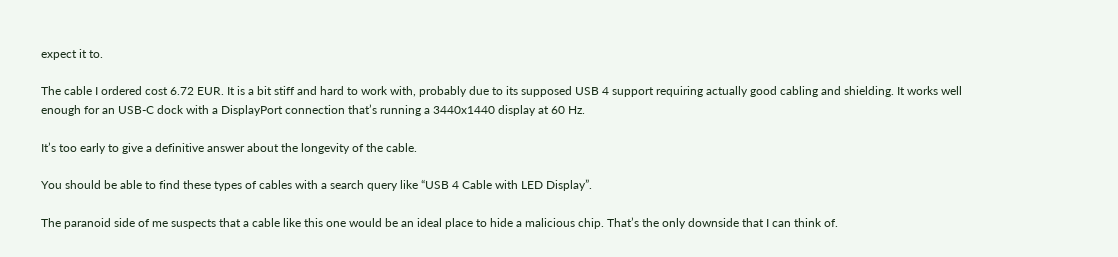expect it to.

The cable I ordered cost 6.72 EUR. It is a bit stiff and hard to work with, probably due to its supposed USB 4 support requiring actually good cabling and shielding. It works well enough for an USB-C dock with a DisplayPort connection that’s running a 3440x1440 display at 60 Hz.

It’s too early to give a definitive answer about the longevity of the cable.

You should be able to find these types of cables with a search query like “USB 4 Cable with LED Display”.

The paranoid side of me suspects that a cable like this one would be an ideal place to hide a malicious chip. That’s the only downside that I can think of.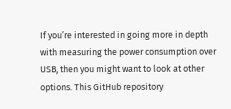If you’re interested in going more in depth with measuring the power consumption over USB, then you might want to look at other options. This GitHub repository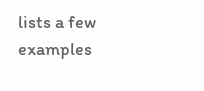lists a few examples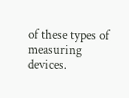of these types of measuring devices.